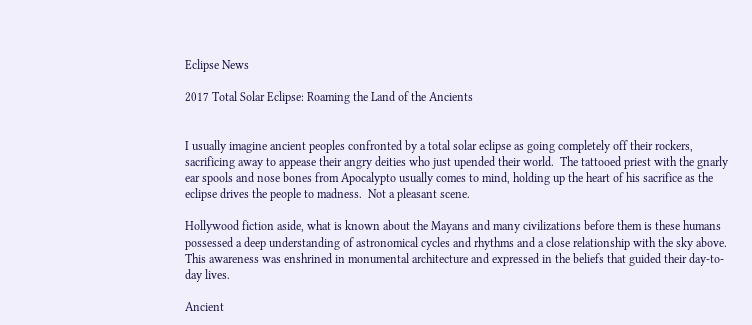Eclipse News

2017 Total Solar Eclipse: Roaming the Land of the Ancients


I usually imagine ancient peoples confronted by a total solar eclipse as going completely off their rockers, sacrificing away to appease their angry deities who just upended their world.  The tattooed priest with the gnarly ear spools and nose bones from Apocalypto usually comes to mind, holding up the heart of his sacrifice as the eclipse drives the people to madness.  Not a pleasant scene.

Hollywood fiction aside, what is known about the Mayans and many civilizations before them is these humans possessed a deep understanding of astronomical cycles and rhythms and a close relationship with the sky above.  This awareness was enshrined in monumental architecture and expressed in the beliefs that guided their day-to-day lives.

Ancient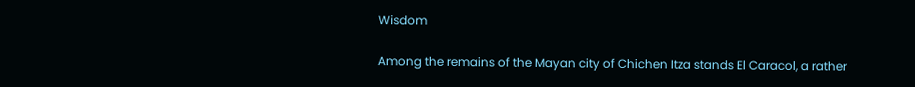Wisdom

Among the remains of the Mayan city of Chichen Itza stands El Caracol, a rather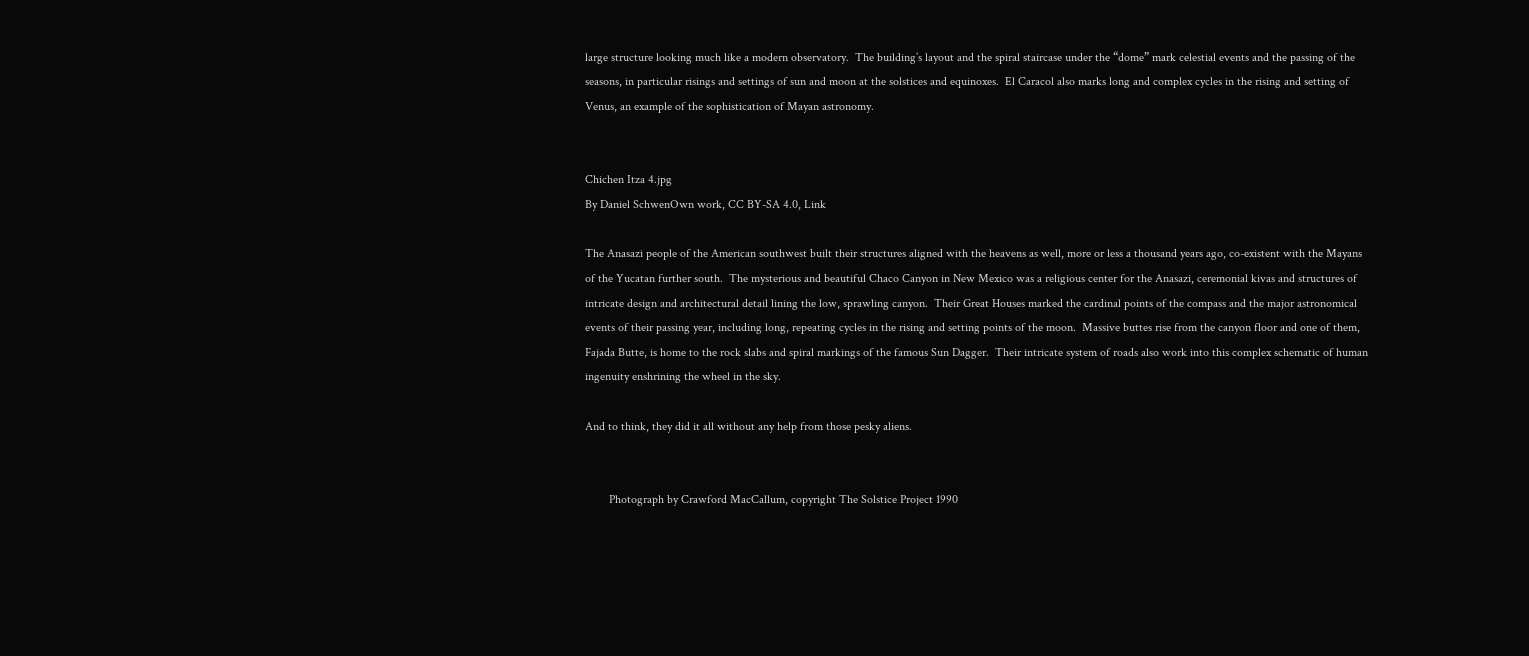large structure looking much like a modern observatory.  The building’s layout and the spiral staircase under the “dome” mark celestial events and the passing of the seasons, in particular risings and settings of sun and moon at the solstices and equinoxes.  El Caracol also marks long and complex cycles in the rising and setting of Venus, an example of the sophistication of Mayan astronomy.


Chichen Itza 4.jpg
By Daniel SchwenOwn work, CC BY-SA 4.0, Link

The Anasazi people of the American southwest built their structures aligned with the heavens as well, more or less a thousand years ago, co-existent with the Mayans of the Yucatan further south.  The mysterious and beautiful Chaco Canyon in New Mexico was a religious center for the Anasazi, ceremonial kivas and structures of intricate design and architectural detail lining the low, sprawling canyon.  Their Great Houses marked the cardinal points of the compass and the major astronomical events of their passing year, including long, repeating cycles in the rising and setting points of the moon.  Massive buttes rise from the canyon floor and one of them, Fajada Butte, is home to the rock slabs and spiral markings of the famous Sun Dagger.  Their intricate system of roads also work into this complex schematic of human ingenuity enshrining the wheel in the sky.

And to think, they did it all without any help from those pesky aliens.


        Photograph by Crawford MacCallum, copyright The Solstice Project 1990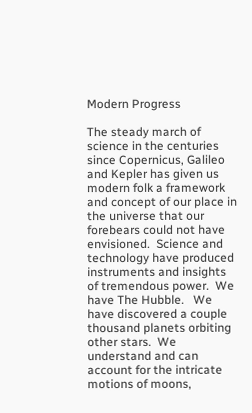Modern Progress

The steady march of science in the centuries since Copernicus, Galileo and Kepler has given us modern folk a framework and concept of our place in the universe that our forebears could not have envisioned.  Science and technology have produced instruments and insights of tremendous power.  We have The Hubble.   We have discovered a couple thousand planets orbiting other stars.  We understand and can account for the intricate motions of moons,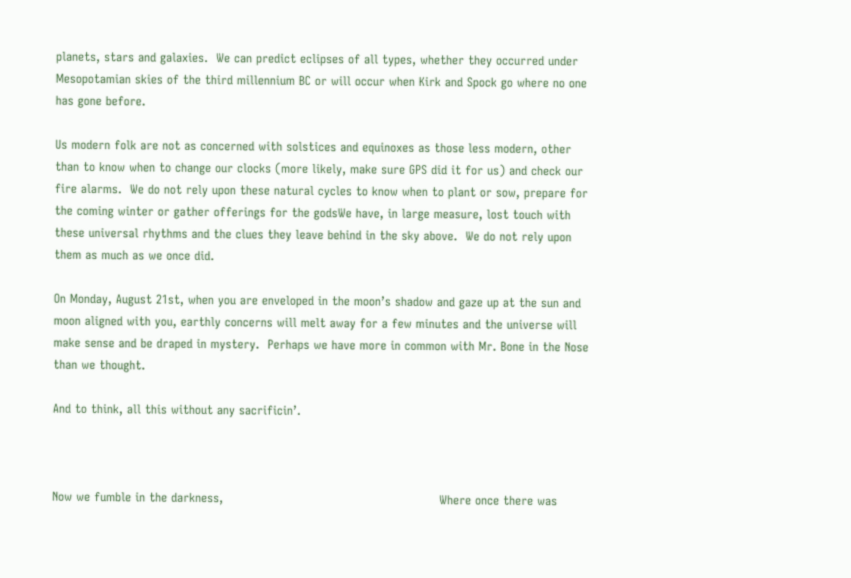planets, stars and galaxies.  We can predict eclipses of all types, whether they occurred under Mesopotamian skies of the third millennium BC or will occur when Kirk and Spock go where no one has gone before.

Us modern folk are not as concerned with solstices and equinoxes as those less modern, other than to know when to change our clocks (more likely, make sure GPS did it for us) and check our fire alarms.  We do not rely upon these natural cycles to know when to plant or sow, prepare for the coming winter or gather offerings for the godsWe have, in large measure, lost touch with these universal rhythms and the clues they leave behind in the sky above.  We do not rely upon them as much as we once did.

On Monday, August 21st, when you are enveloped in the moon’s shadow and gaze up at the sun and moon aligned with you, earthly concerns will melt away for a few minutes and the universe will make sense and be draped in mystery.  Perhaps we have more in common with Mr. Bone in the Nose than we thought.

And to think, all this without any sacrificin’.



Now we fumble in the darkness,                                                      Where once there was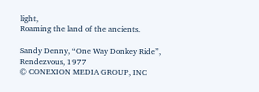light,                                                         Roaming the land of the ancients.

Sandy Denny, “One Way Donkey Ride”, Rendezvous, 1977                                                     © CONEXION MEDIA GROUP, INC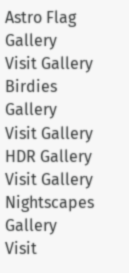Astro Flag Gallery
Visit Gallery
Birdies Gallery
Visit Gallery
HDR Gallery
Visit Gallery
Nightscapes Gallery
Visit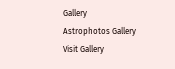Gallery
Astrophotos Gallery
Visit Gallery